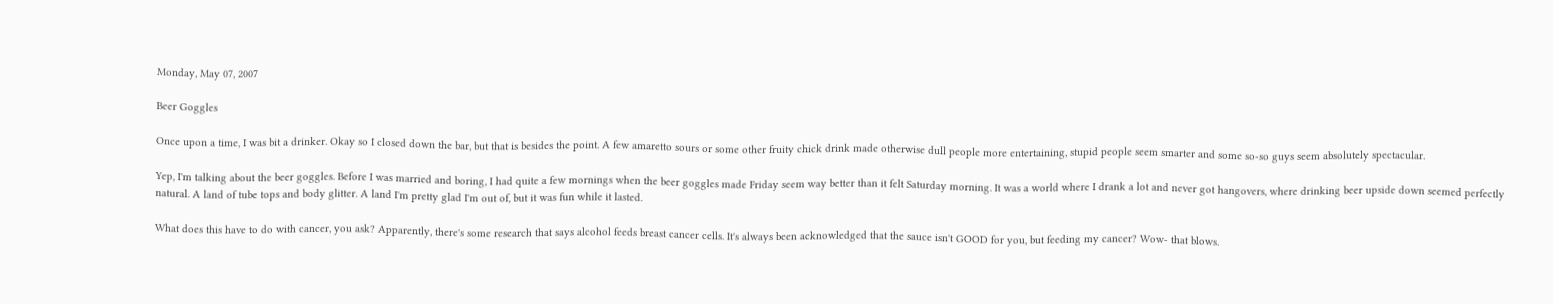Monday, May 07, 2007

Beer Goggles

Once upon a time, I was bit a drinker. Okay so I closed down the bar, but that is besides the point. A few amaretto sours or some other fruity chick drink made otherwise dull people more entertaining, stupid people seem smarter and some so-so guys seem absolutely spectacular.

Yep, I'm talking about the beer goggles. Before I was married and boring, I had quite a few mornings when the beer goggles made Friday seem way better than it felt Saturday morning. It was a world where I drank a lot and never got hangovers, where drinking beer upside down seemed perfectly natural. A land of tube tops and body glitter. A land I'm pretty glad I'm out of, but it was fun while it lasted.

What does this have to do with cancer, you ask? Apparently, there's some research that says alcohol feeds breast cancer cells. It's always been acknowledged that the sauce isn't GOOD for you, but feeding my cancer? Wow- that blows.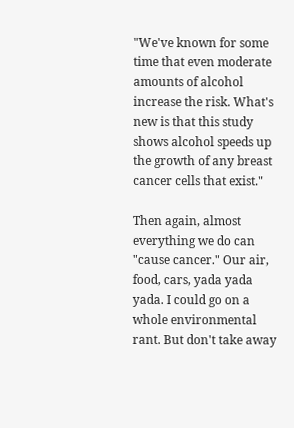"We've known for some time that even moderate amounts of alcohol increase the risk. What's new is that this study shows alcohol speeds up the growth of any breast cancer cells that exist."

Then again, almost everything we do can "cause cancer." Our air, food, cars, yada yada yada. I could go on a whole environmental rant. But don't take away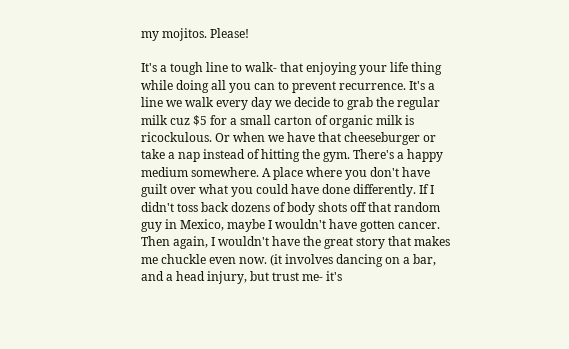my mojitos. Please!

It's a tough line to walk- that enjoying your life thing while doing all you can to prevent recurrence. It's a line we walk every day we decide to grab the regular milk cuz $5 for a small carton of organic milk is ricockulous. Or when we have that cheeseburger or take a nap instead of hitting the gym. There's a happy medium somewhere. A place where you don't have guilt over what you could have done differently. If I didn't toss back dozens of body shots off that random guy in Mexico, maybe I wouldn't have gotten cancer. Then again, I wouldn't have the great story that makes me chuckle even now. (it involves dancing on a bar, and a head injury, but trust me- it's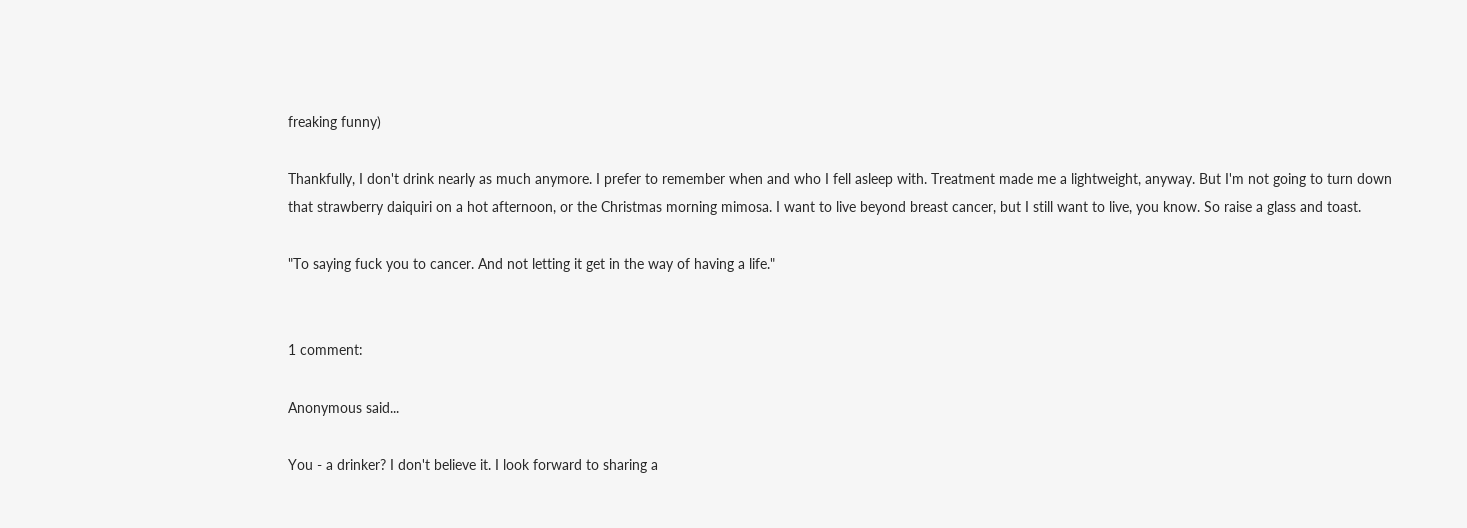freaking funny)

Thankfully, I don't drink nearly as much anymore. I prefer to remember when and who I fell asleep with. Treatment made me a lightweight, anyway. But I'm not going to turn down that strawberry daiquiri on a hot afternoon, or the Christmas morning mimosa. I want to live beyond breast cancer, but I still want to live, you know. So raise a glass and toast.

"To saying fuck you to cancer. And not letting it get in the way of having a life."


1 comment:

Anonymous said...

You - a drinker? I don't believe it. I look forward to sharing a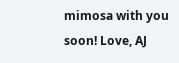mimosa with you soon! Love, AJ